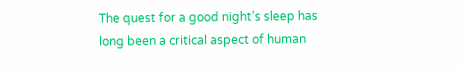The quest for a good night’s sleep has long been a critical aspect of human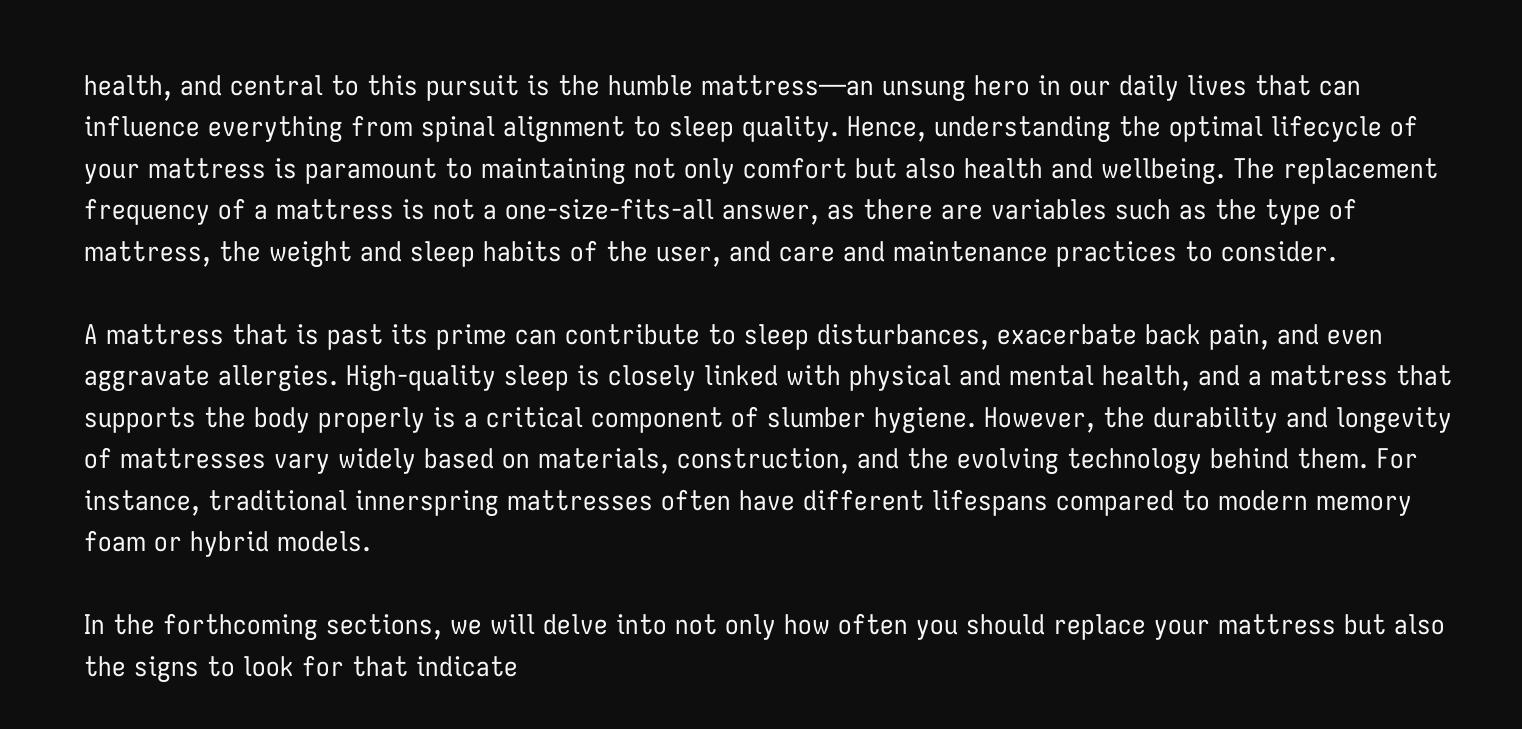health, and central to this pursuit is the humble mattress—an unsung hero in our daily lives that can influence everything from spinal alignment to sleep quality. Hence, understanding the optimal lifecycle of your mattress is paramount to maintaining not only comfort but also health and wellbeing. The replacement frequency of a mattress is not a one-size-fits-all answer, as there are variables such as the type of mattress, the weight and sleep habits of the user, and care and maintenance practices to consider.

A mattress that is past its prime can contribute to sleep disturbances, exacerbate back pain, and even aggravate allergies. High-quality sleep is closely linked with physical and mental health, and a mattress that supports the body properly is a critical component of slumber hygiene. However, the durability and longevity of mattresses vary widely based on materials, construction, and the evolving technology behind them. For instance, traditional innerspring mattresses often have different lifespans compared to modern memory foam or hybrid models.

In the forthcoming sections, we will delve into not only how often you should replace your mattress but also the signs to look for that indicate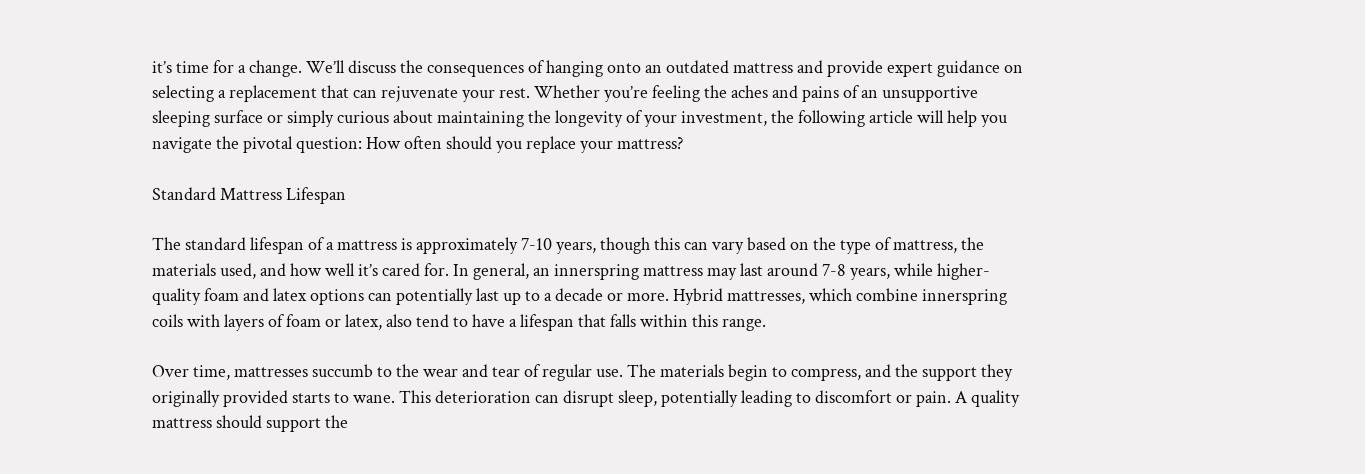it’s time for a change. We’ll discuss the consequences of hanging onto an outdated mattress and provide expert guidance on selecting a replacement that can rejuvenate your rest. Whether you’re feeling the aches and pains of an unsupportive sleeping surface or simply curious about maintaining the longevity of your investment, the following article will help you navigate the pivotal question: How often should you replace your mattress?

Standard Mattress Lifespan

The standard lifespan of a mattress is approximately 7-10 years, though this can vary based on the type of mattress, the materials used, and how well it’s cared for. In general, an innerspring mattress may last around 7-8 years, while higher-quality foam and latex options can potentially last up to a decade or more. Hybrid mattresses, which combine innerspring coils with layers of foam or latex, also tend to have a lifespan that falls within this range.

Over time, mattresses succumb to the wear and tear of regular use. The materials begin to compress, and the support they originally provided starts to wane. This deterioration can disrupt sleep, potentially leading to discomfort or pain. A quality mattress should support the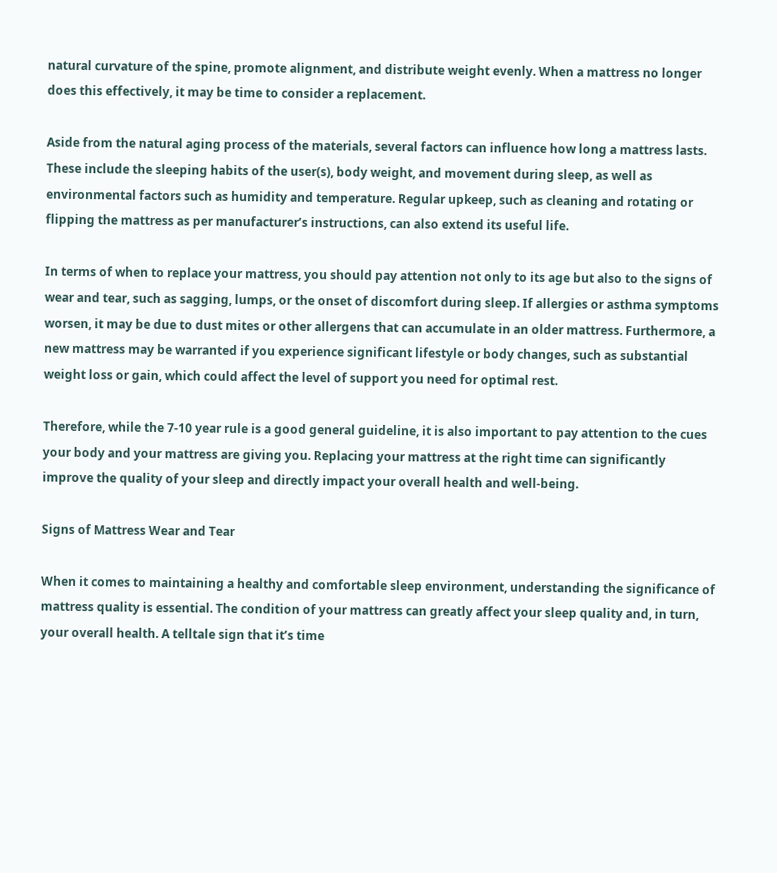natural curvature of the spine, promote alignment, and distribute weight evenly. When a mattress no longer does this effectively, it may be time to consider a replacement.

Aside from the natural aging process of the materials, several factors can influence how long a mattress lasts. These include the sleeping habits of the user(s), body weight, and movement during sleep, as well as environmental factors such as humidity and temperature. Regular upkeep, such as cleaning and rotating or flipping the mattress as per manufacturer’s instructions, can also extend its useful life.

In terms of when to replace your mattress, you should pay attention not only to its age but also to the signs of wear and tear, such as sagging, lumps, or the onset of discomfort during sleep. If allergies or asthma symptoms worsen, it may be due to dust mites or other allergens that can accumulate in an older mattress. Furthermore, a new mattress may be warranted if you experience significant lifestyle or body changes, such as substantial weight loss or gain, which could affect the level of support you need for optimal rest.

Therefore, while the 7-10 year rule is a good general guideline, it is also important to pay attention to the cues your body and your mattress are giving you. Replacing your mattress at the right time can significantly improve the quality of your sleep and directly impact your overall health and well-being.

Signs of Mattress Wear and Tear

When it comes to maintaining a healthy and comfortable sleep environment, understanding the significance of mattress quality is essential. The condition of your mattress can greatly affect your sleep quality and, in turn, your overall health. A telltale sign that it’s time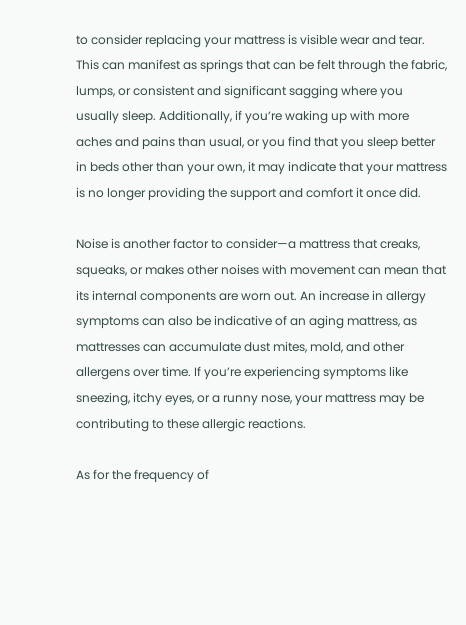to consider replacing your mattress is visible wear and tear. This can manifest as springs that can be felt through the fabric, lumps, or consistent and significant sagging where you usually sleep. Additionally, if you’re waking up with more aches and pains than usual, or you find that you sleep better in beds other than your own, it may indicate that your mattress is no longer providing the support and comfort it once did.

Noise is another factor to consider—a mattress that creaks, squeaks, or makes other noises with movement can mean that its internal components are worn out. An increase in allergy symptoms can also be indicative of an aging mattress, as mattresses can accumulate dust mites, mold, and other allergens over time. If you’re experiencing symptoms like sneezing, itchy eyes, or a runny nose, your mattress may be contributing to these allergic reactions.

As for the frequency of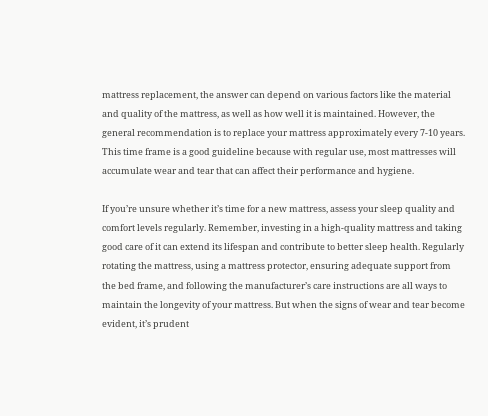mattress replacement, the answer can depend on various factors like the material and quality of the mattress, as well as how well it is maintained. However, the general recommendation is to replace your mattress approximately every 7-10 years. This time frame is a good guideline because with regular use, most mattresses will accumulate wear and tear that can affect their performance and hygiene.

If you’re unsure whether it’s time for a new mattress, assess your sleep quality and comfort levels regularly. Remember, investing in a high-quality mattress and taking good care of it can extend its lifespan and contribute to better sleep health. Regularly rotating the mattress, using a mattress protector, ensuring adequate support from the bed frame, and following the manufacturer’s care instructions are all ways to maintain the longevity of your mattress. But when the signs of wear and tear become evident, it’s prudent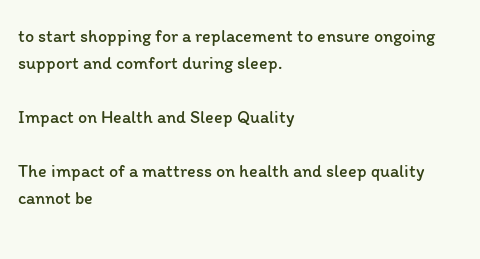to start shopping for a replacement to ensure ongoing support and comfort during sleep.

Impact on Health and Sleep Quality

The impact of a mattress on health and sleep quality cannot be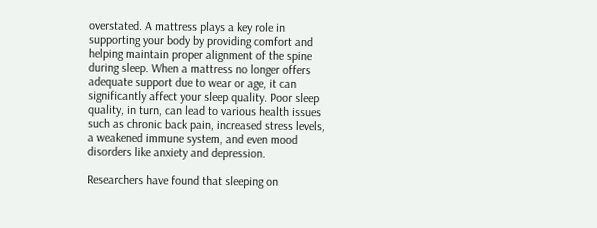overstated. A mattress plays a key role in supporting your body by providing comfort and helping maintain proper alignment of the spine during sleep. When a mattress no longer offers adequate support due to wear or age, it can significantly affect your sleep quality. Poor sleep quality, in turn, can lead to various health issues such as chronic back pain, increased stress levels, a weakened immune system, and even mood disorders like anxiety and depression.

Researchers have found that sleeping on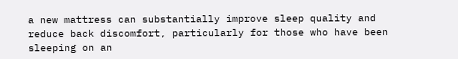a new mattress can substantially improve sleep quality and reduce back discomfort, particularly for those who have been sleeping on an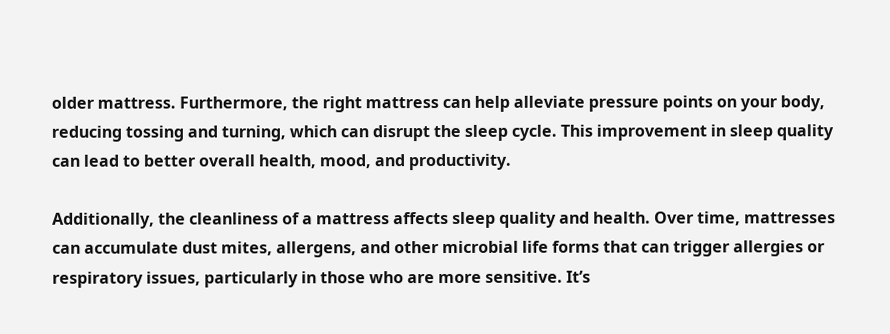older mattress. Furthermore, the right mattress can help alleviate pressure points on your body, reducing tossing and turning, which can disrupt the sleep cycle. This improvement in sleep quality can lead to better overall health, mood, and productivity.

Additionally, the cleanliness of a mattress affects sleep quality and health. Over time, mattresses can accumulate dust mites, allergens, and other microbial life forms that can trigger allergies or respiratory issues, particularly in those who are more sensitive. It’s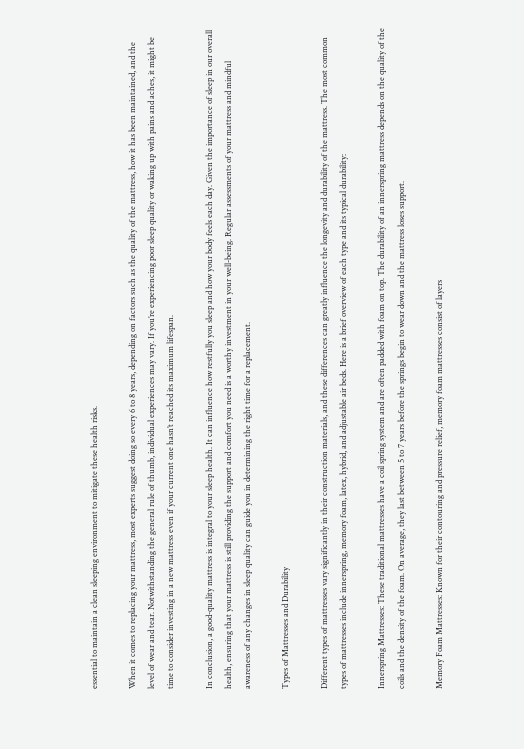essential to maintain a clean sleeping environment to mitigate these health risks.

When it comes to replacing your mattress, most experts suggest doing so every 6 to 8 years, depending on factors such as the quality of the mattress, how it has been maintained, and the level of wear and tear. Notwithstanding the general rule of thumb, individual experiences may vary. If you’re experiencing poor sleep quality or waking up with pains and aches, it might be time to consider investing in a new mattress even if your current one hasn’t reached its maximum lifespan.

In conclusion, a good-quality mattress is integral to your sleep health. It can influence how restfully you sleep and how your body feels each day. Given the importance of sleep in our overall health, ensuring that your mattress is still providing the support and comfort you need is a worthy investment in your well-being. Regular assessments of your mattress and mindful awareness of any changes in sleep quality can guide you in determining the right time for a replacement.

Types of Mattresses and Durability

Different types of mattresses vary significantly in their construction materials, and these differences can greatly influence the longevity and durability of the mattress. The most common types of mattresses include innerspring, memory foam, latex, hybrid, and adjustable air beds. Here is a brief overview of each type and its typical durability:

Innerspring Mattresses: These traditional mattresses have a coil spring system and are often padded with foam on top. The durability of an innerspring mattress depends on the quality of the coils and the density of the foam. On average, they last between 5 to 7 years before the springs begin to wear down and the mattress loses support.

Memory Foam Mattresses: Known for their contouring and pressure relief, memory foam mattresses consist of layers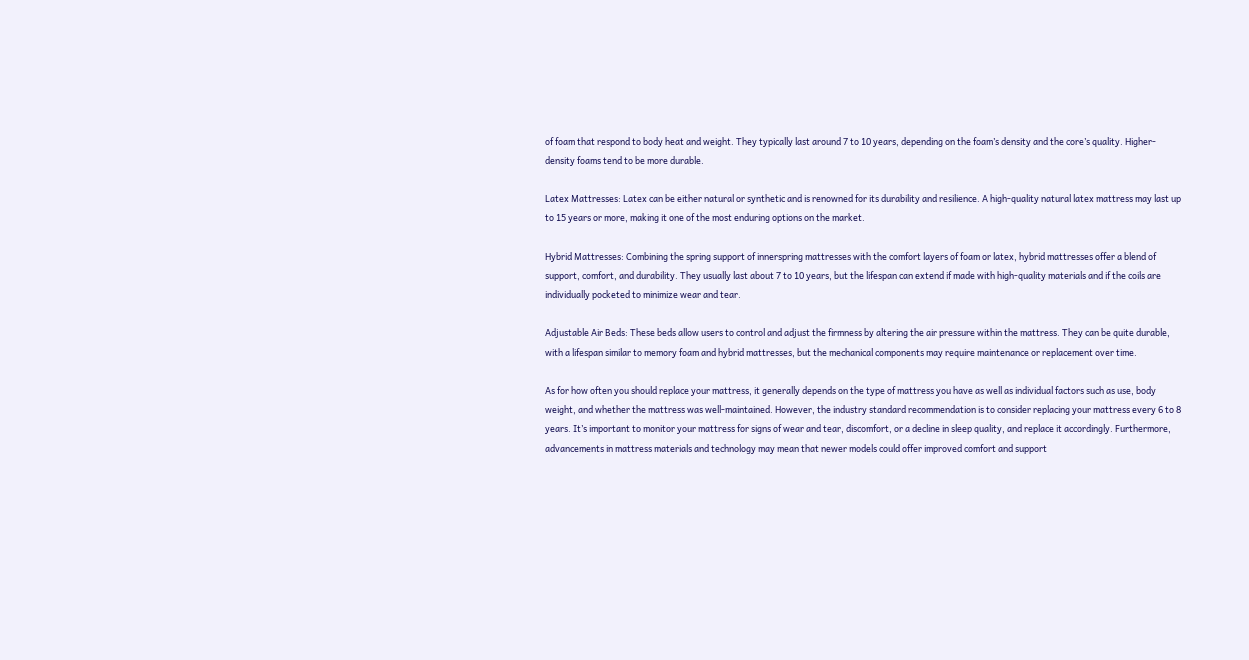of foam that respond to body heat and weight. They typically last around 7 to 10 years, depending on the foam’s density and the core’s quality. Higher-density foams tend to be more durable.

Latex Mattresses: Latex can be either natural or synthetic and is renowned for its durability and resilience. A high-quality natural latex mattress may last up to 15 years or more, making it one of the most enduring options on the market.

Hybrid Mattresses: Combining the spring support of innerspring mattresses with the comfort layers of foam or latex, hybrid mattresses offer a blend of support, comfort, and durability. They usually last about 7 to 10 years, but the lifespan can extend if made with high-quality materials and if the coils are individually pocketed to minimize wear and tear.

Adjustable Air Beds: These beds allow users to control and adjust the firmness by altering the air pressure within the mattress. They can be quite durable, with a lifespan similar to memory foam and hybrid mattresses, but the mechanical components may require maintenance or replacement over time.

As for how often you should replace your mattress, it generally depends on the type of mattress you have as well as individual factors such as use, body weight, and whether the mattress was well-maintained. However, the industry standard recommendation is to consider replacing your mattress every 6 to 8 years. It’s important to monitor your mattress for signs of wear and tear, discomfort, or a decline in sleep quality, and replace it accordingly. Furthermore, advancements in mattress materials and technology may mean that newer models could offer improved comfort and support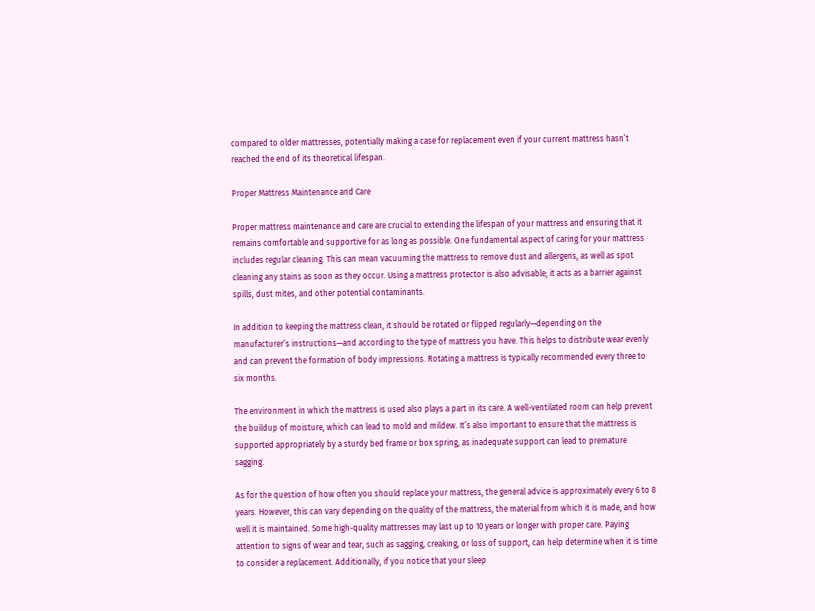compared to older mattresses, potentially making a case for replacement even if your current mattress hasn’t reached the end of its theoretical lifespan.

Proper Mattress Maintenance and Care

Proper mattress maintenance and care are crucial to extending the lifespan of your mattress and ensuring that it remains comfortable and supportive for as long as possible. One fundamental aspect of caring for your mattress includes regular cleaning. This can mean vacuuming the mattress to remove dust and allergens, as well as spot cleaning any stains as soon as they occur. Using a mattress protector is also advisable; it acts as a barrier against spills, dust mites, and other potential contaminants.

In addition to keeping the mattress clean, it should be rotated or flipped regularly—depending on the manufacturer’s instructions—and according to the type of mattress you have. This helps to distribute wear evenly and can prevent the formation of body impressions. Rotating a mattress is typically recommended every three to six months.

The environment in which the mattress is used also plays a part in its care. A well-ventilated room can help prevent the buildup of moisture, which can lead to mold and mildew. It’s also important to ensure that the mattress is supported appropriately by a sturdy bed frame or box spring, as inadequate support can lead to premature sagging.

As for the question of how often you should replace your mattress, the general advice is approximately every 6 to 8 years. However, this can vary depending on the quality of the mattress, the material from which it is made, and how well it is maintained. Some high-quality mattresses may last up to 10 years or longer with proper care. Paying attention to signs of wear and tear, such as sagging, creaking, or loss of support, can help determine when it is time to consider a replacement. Additionally, if you notice that your sleep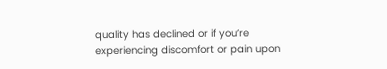quality has declined or if you’re experiencing discomfort or pain upon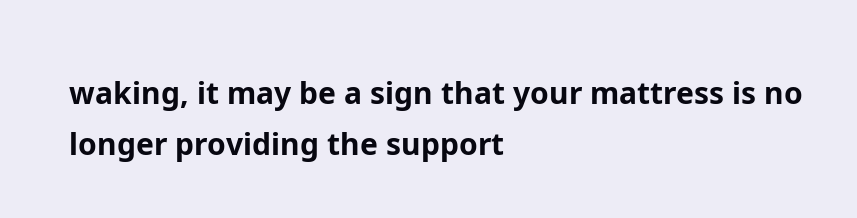waking, it may be a sign that your mattress is no longer providing the support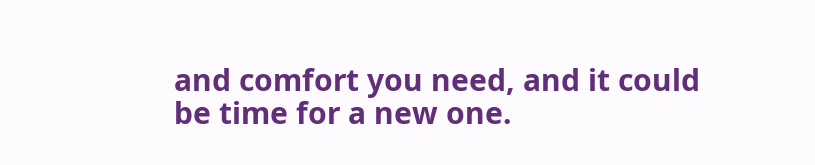and comfort you need, and it could be time for a new one.